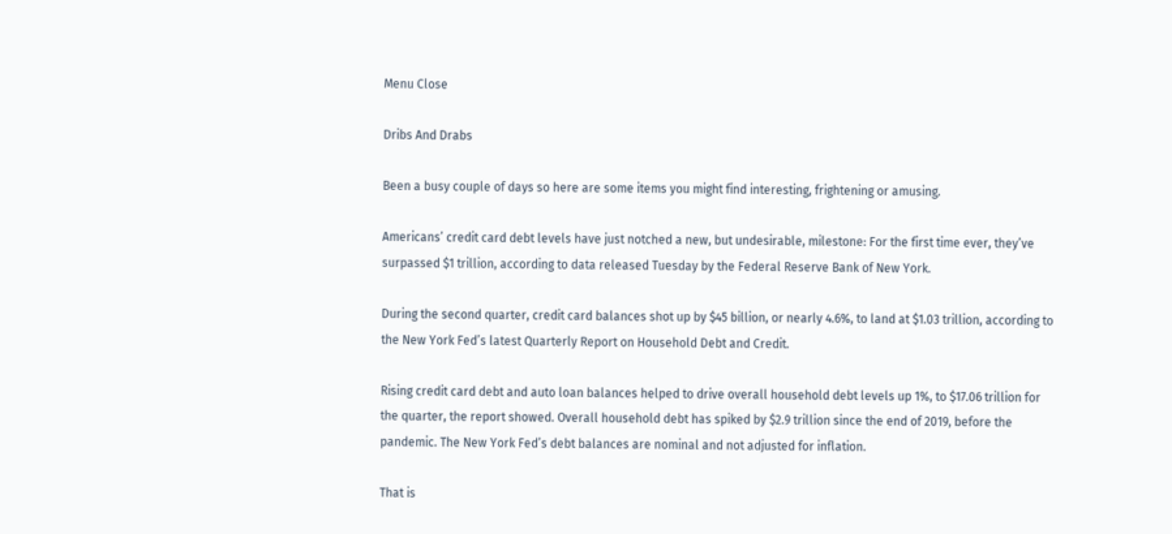Menu Close

Dribs And Drabs

Been a busy couple of days so here are some items you might find interesting, frightening or amusing.

Americans’ credit card debt levels have just notched a new, but undesirable, milestone: For the first time ever, they’ve surpassed $1 trillion, according to data released Tuesday by the Federal Reserve Bank of New York.

During the second quarter, credit card balances shot up by $45 billion, or nearly 4.6%, to land at $1.03 trillion, according to the New York Fed’s latest Quarterly Report on Household Debt and Credit.

Rising credit card debt and auto loan balances helped to drive overall household debt levels up 1%, to $17.06 trillion for the quarter, the report showed. Overall household debt has spiked by $2.9 trillion since the end of 2019, before the pandemic. The New York Fed’s debt balances are nominal and not adjusted for inflation.

That is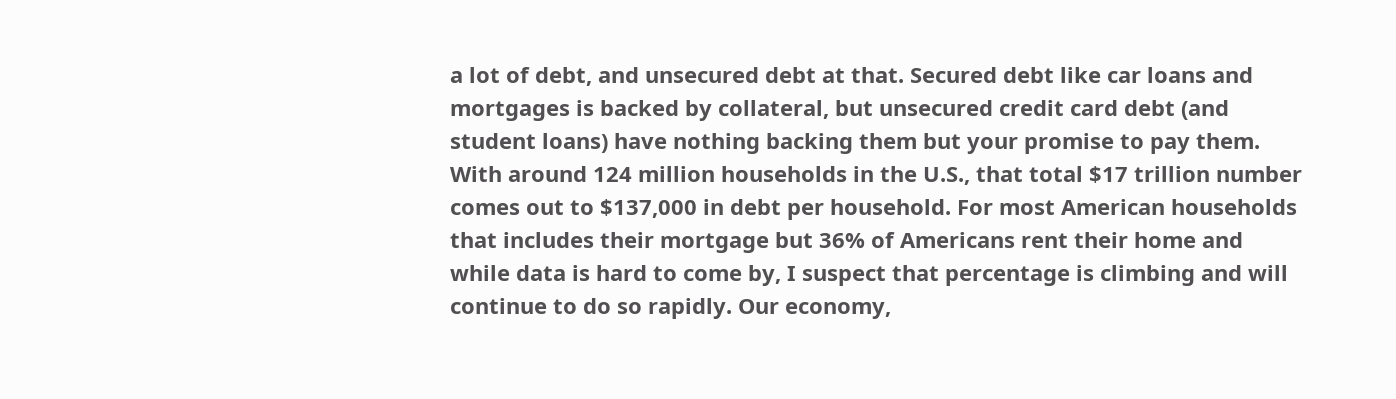a lot of debt, and unsecured debt at that. Secured debt like car loans and mortgages is backed by collateral, but unsecured credit card debt (and student loans) have nothing backing them but your promise to pay them. With around 124 million households in the U.S., that total $17 trillion number comes out to $137,000 in debt per household. For most American households that includes their mortgage but 36% of Americans rent their home and while data is hard to come by, I suspect that percentage is climbing and will continue to do so rapidly. Our economy,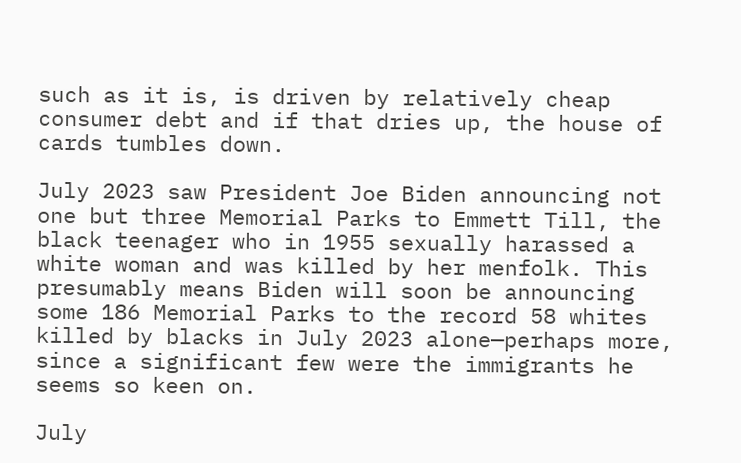such as it is, is driven by relatively cheap consumer debt and if that dries up, the house of cards tumbles down.

July 2023 saw President Joe Biden announcing not one but three Memorial Parks to Emmett Till, the black teenager who in 1955 sexually harassed a white woman and was killed by her menfolk. This presumably means Biden will soon be announcing some 186 Memorial Parks to the record 58 whites killed by blacks in July 2023 alone—perhaps more, since a significant few were the immigrants he seems so keen on.

July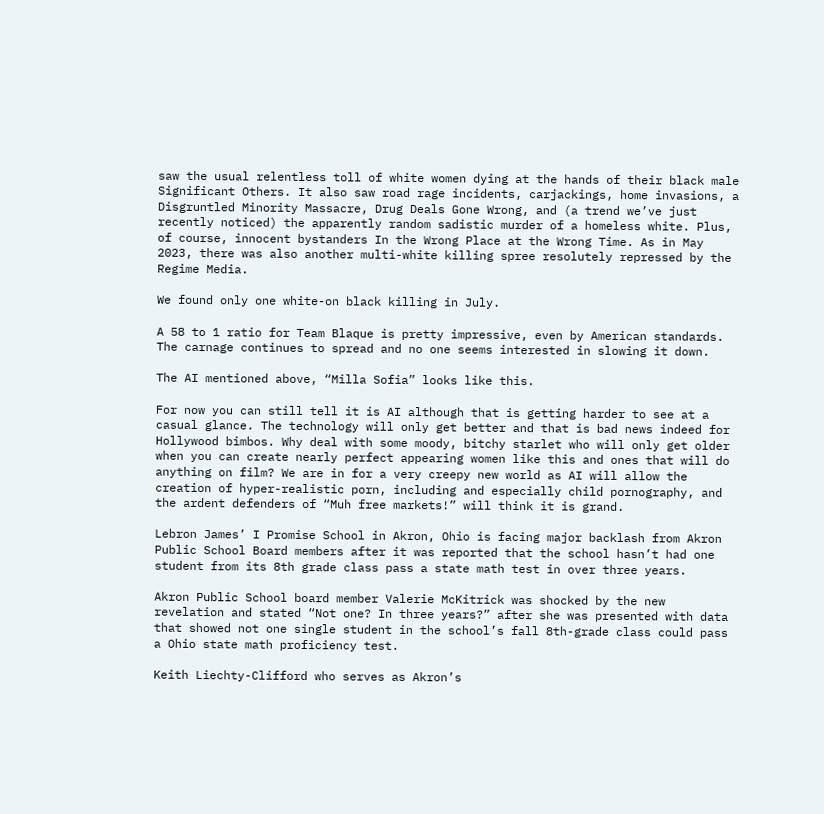saw the usual relentless toll of white women dying at the hands of their black male Significant Others. It also saw road rage incidents, carjackings, home invasions, a Disgruntled Minority Massacre, Drug Deals Gone Wrong, and (a trend we’ve just recently noticed) the apparently random sadistic murder of a homeless white. Plus, of course, innocent bystanders In the Wrong Place at the Wrong Time. As in May 2023, there was also another multi-white killing spree resolutely repressed by the Regime Media.

We found only one white-on black killing in July.

A 58 to 1 ratio for Team Blaque is pretty impressive, even by American standards. The carnage continues to spread and no one seems interested in slowing it down.

The AI mentioned above, “Milla Sofia” looks like this.

For now you can still tell it is AI although that is getting harder to see at a casual glance. The technology will only get better and that is bad news indeed for Hollywood bimbos. Why deal with some moody, bitchy starlet who will only get older when you can create nearly perfect appearing women like this and ones that will do anything on film? We are in for a very creepy new world as AI will allow the creation of hyper-realistic porn, including and especially child pornography, and the ardent defenders of “Muh free markets!” will think it is grand.

Lebron James’ I Promise School in Akron, Ohio is facing major backlash from Akron Public School Board members after it was reported that the school hasn’t had one student from its 8th grade class pass a state math test in over three years.

Akron Public School board member Valerie McKitrick was shocked by the new revelation and stated “Not one? In three years?” after she was presented with data that showed not one single student in the school’s fall 8th-grade class could pass a Ohio state math proficiency test.

Keith Liechty-Clifford who serves as Akron’s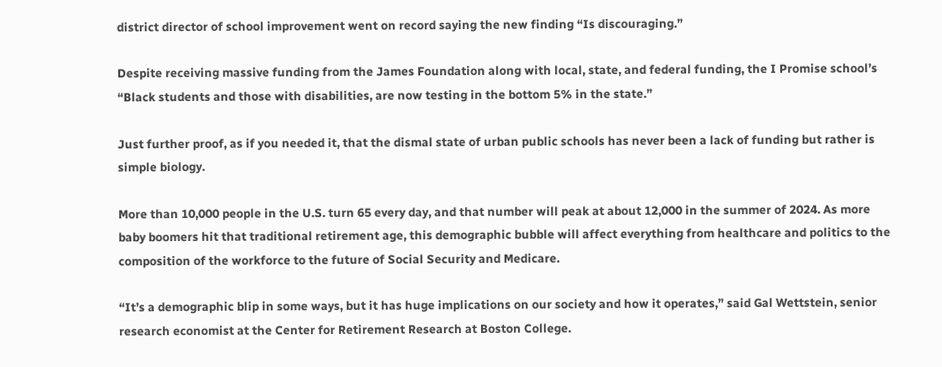district director of school improvement went on record saying the new finding “Is discouraging.”

Despite receiving massive funding from the James Foundation along with local, state, and federal funding, the I Promise school’s “Black students and those with disabilities, are now testing in the bottom 5% in the state.”

Just further proof, as if you needed it, that the dismal state of urban public schools has never been a lack of funding but rather is simple biology.

More than 10,000 people in the U.S. turn 65 every day, and that number will peak at about 12,000 in the summer of 2024. As more baby boomers hit that traditional retirement age, this demographic bubble will affect everything from healthcare and politics to the composition of the workforce to the future of Social Security and Medicare.

“It’s a demographic blip in some ways, but it has huge implications on our society and how it operates,” said Gal Wettstein, senior research economist at the Center for Retirement Research at Boston College.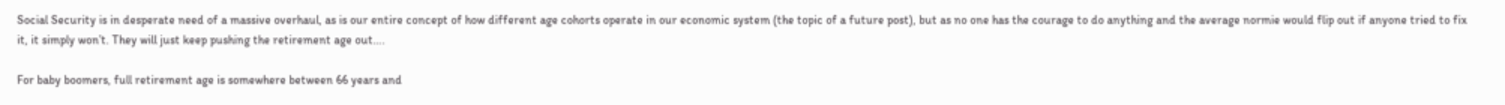Social Security is in desperate need of a massive overhaul, as is our entire concept of how different age cohorts operate in our economic system (the topic of a future post), but as no one has the courage to do anything and the average normie would flip out if anyone tried to fix it, it simply won’t. They will just keep pushing the retirement age out….

For baby boomers, full retirement age is somewhere between 66 years and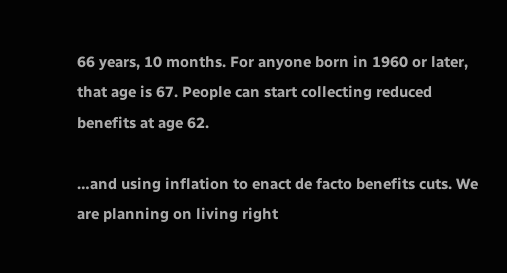66 years, 10 months. For anyone born in 1960 or later, that age is 67. People can start collecting reduced benefits at age 62.

…and using inflation to enact de facto benefits cuts. We are planning on living right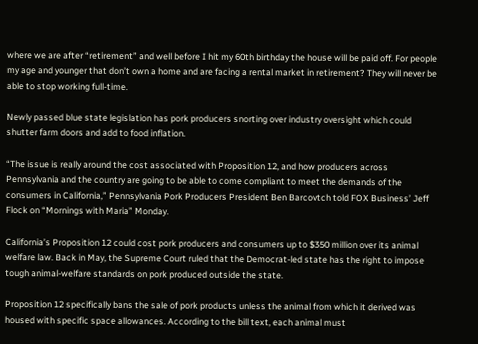where we are after “retirement” and well before I hit my 60th birthday the house will be paid off. For people my age and younger that don’t own a home and are facing a rental market in retirement? They will never be able to stop working full-time.

Newly passed blue state legislation has pork producers snorting over industry oversight which could shutter farm doors and add to food inflation.

“The issue is really around the cost associated with Proposition 12, and how producers across Pennsylvania and the country are going to be able to come compliant to meet the demands of the consumers in California,” Pennsylvania Pork Producers President Ben Barcovtch told FOX Business’ Jeff Flock on “Mornings with Maria” Monday.

California’s Proposition 12 could cost pork producers and consumers up to $350 million over its animal welfare law. Back in May, the Supreme Court ruled that the Democrat-led state has the right to impose tough animal-welfare standards on pork produced outside the state.

Proposition 12 specifically bans the sale of pork products unless the animal from which it derived was housed with specific space allowances. According to the bill text, each animal must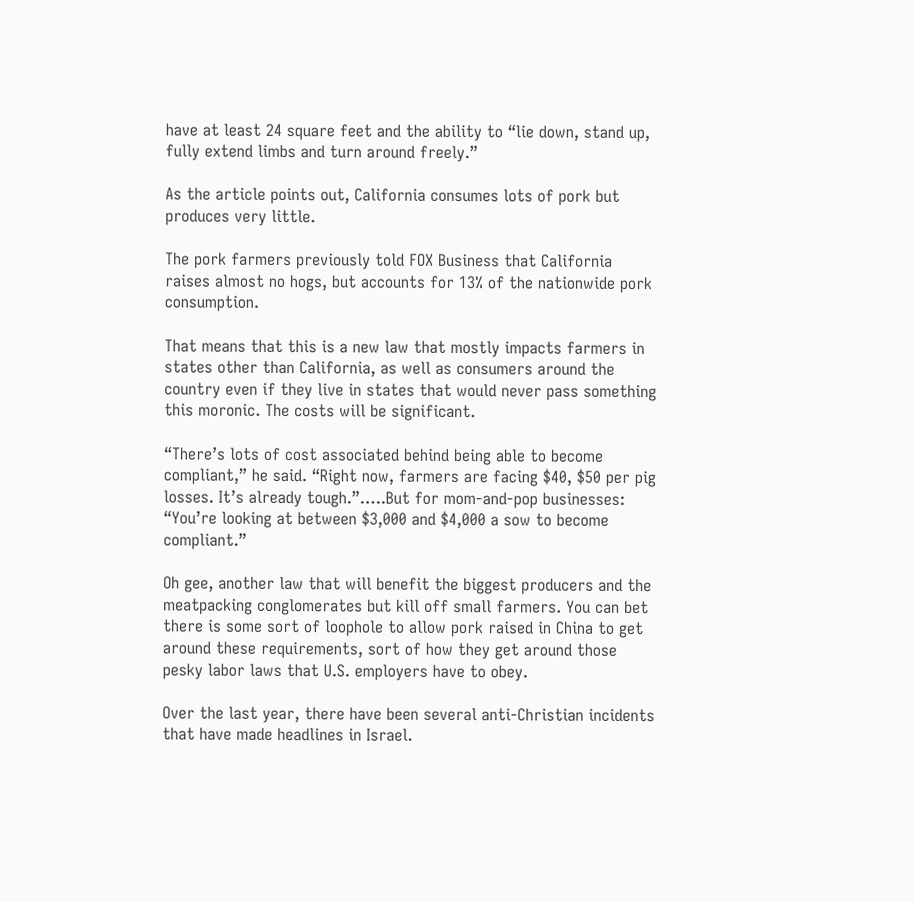have at least 24 square feet and the ability to “lie down, stand up, fully extend limbs and turn around freely.”

As the article points out, California consumes lots of pork but produces very little.

The pork farmers previously told FOX Business that California raises almost no hogs, but accounts for 13% of the nationwide pork consumption.

That means that this is a new law that mostly impacts farmers in states other than California, as well as consumers around the country even if they live in states that would never pass something this moronic. The costs will be significant.

“There’s lots of cost associated behind being able to become compliant,” he said. “Right now, farmers are facing $40, $50 per pig losses. It’s already tough.”…..But for mom-and-pop businesses: “You’re looking at between $3,000 and $4,000 a sow to become compliant.”

Oh gee, another law that will benefit the biggest producers and the meatpacking conglomerates but kill off small farmers. You can bet there is some sort of loophole to allow pork raised in China to get around these requirements, sort of how they get around those pesky labor laws that U.S. employers have to obey.

Over the last year, there have been several anti-Christian incidents that have made headlines in Israel.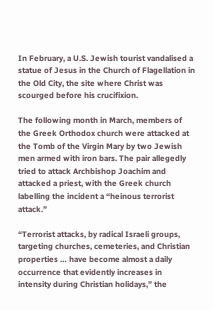In February, a U.S. Jewish tourist vandalised a statue of Jesus in the Church of Flagellation in the Old City, the site where Christ was scourged before his crucifixion.

The following month in March, members of the Greek Orthodox church were attacked at the Tomb of the Virgin Mary by two Jewish men armed with iron bars. The pair allegedly tried to attack Archbishop Joachim and attacked a priest, with the Greek church labelling the incident a “heinous terrorist attack.”

“Terrorist attacks, by radical Israeli groups, targeting churches, cemeteries, and Christian properties … have become almost a daily occurrence that evidently increases in intensity during Christian holidays,” the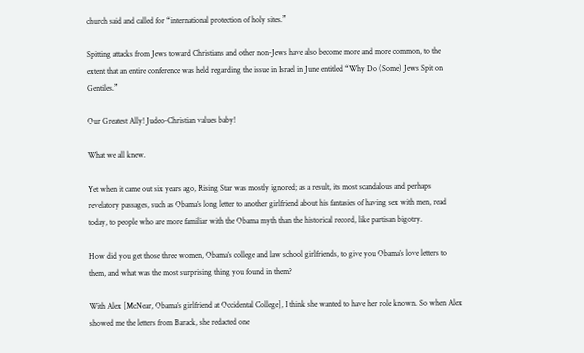church said and called for “international protection of holy sites.”

Spitting attacks from Jews toward Christians and other non-Jews have also become more and more common, to the extent that an entire conference was held regarding the issue in Israel in June entitled “Why Do (Some) Jews Spit on Gentiles.”

Our Greatest Ally! Judeo-Christian values baby!

What we all knew.

Yet when it came out six years ago, Rising Star was mostly ignored; as a result, its most scandalous and perhaps revelatory passages, such as Obama’s long letter to another girlfriend about his fantasies of having sex with men, read today, to people who are more familiar with the Obama myth than the historical record, like partisan bigotry.

How did you get those three women, Obama’s college and law school girlfriends, to give you Obama’s love letters to them, and what was the most surprising thing you found in them?

With Alex [McNear, Obama’s girlfriend at Occidental College], I think she wanted to have her role known. So when Alex showed me the letters from Barack, she redacted one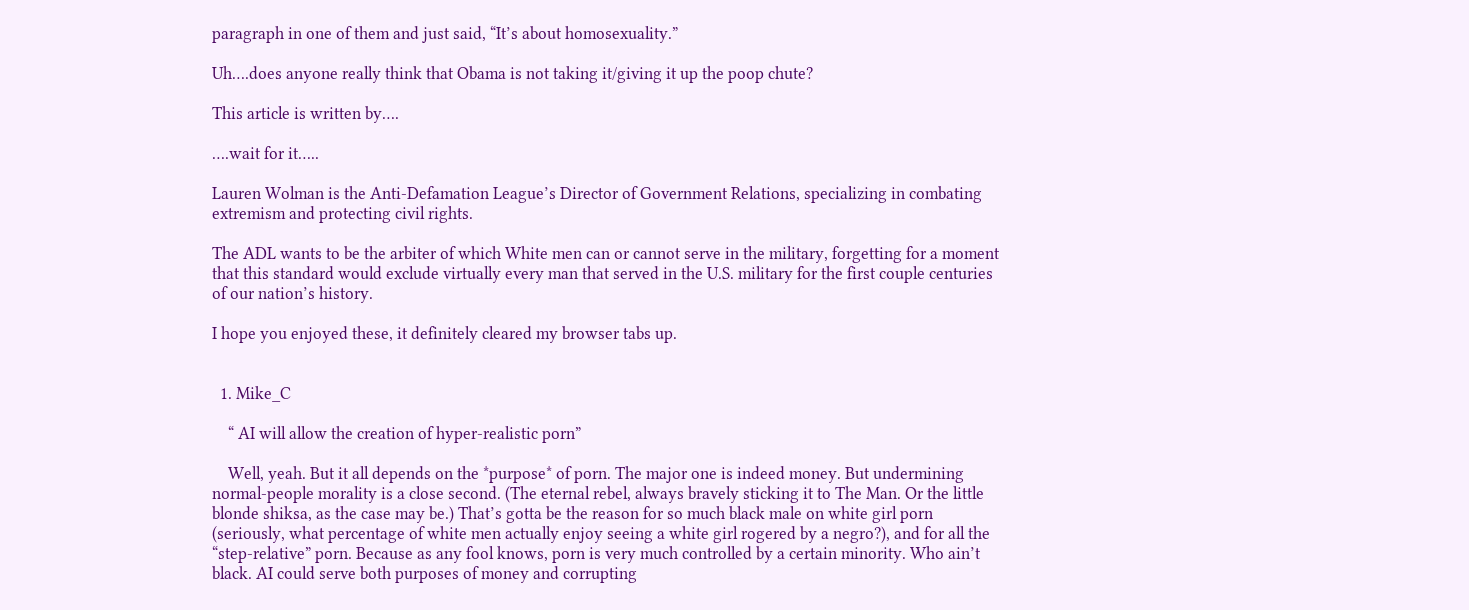paragraph in one of them and just said, “It’s about homosexuality.”

Uh….does anyone really think that Obama is not taking it/giving it up the poop chute?

This article is written by….

….wait for it…..

Lauren Wolman is the Anti-Defamation League’s Director of Government Relations, specializing in combating extremism and protecting civil rights.

The ADL wants to be the arbiter of which White men can or cannot serve in the military, forgetting for a moment that this standard would exclude virtually every man that served in the U.S. military for the first couple centuries of our nation’s history.

I hope you enjoyed these, it definitely cleared my browser tabs up.


  1. Mike_C

    “ AI will allow the creation of hyper-realistic porn”

    Well, yeah. But it all depends on the *purpose* of porn. The major one is indeed money. But undermining normal-people morality is a close second. (The eternal rebel, always bravely sticking it to The Man. Or the little blonde shiksa, as the case may be.) That’s gotta be the reason for so much black male on white girl porn (seriously, what percentage of white men actually enjoy seeing a white girl rogered by a negro?), and for all the “step-relative” porn. Because as any fool knows, porn is very much controlled by a certain minority. Who ain’t black. AI could serve both purposes of money and corrupting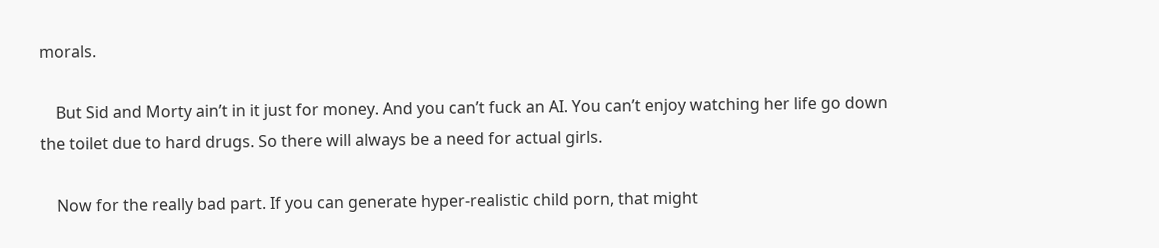morals.

    But Sid and Morty ain’t in it just for money. And you can’t fuck an AI. You can’t enjoy watching her life go down the toilet due to hard drugs. So there will always be a need for actual girls.

    Now for the really bad part. If you can generate hyper-realistic child porn, that might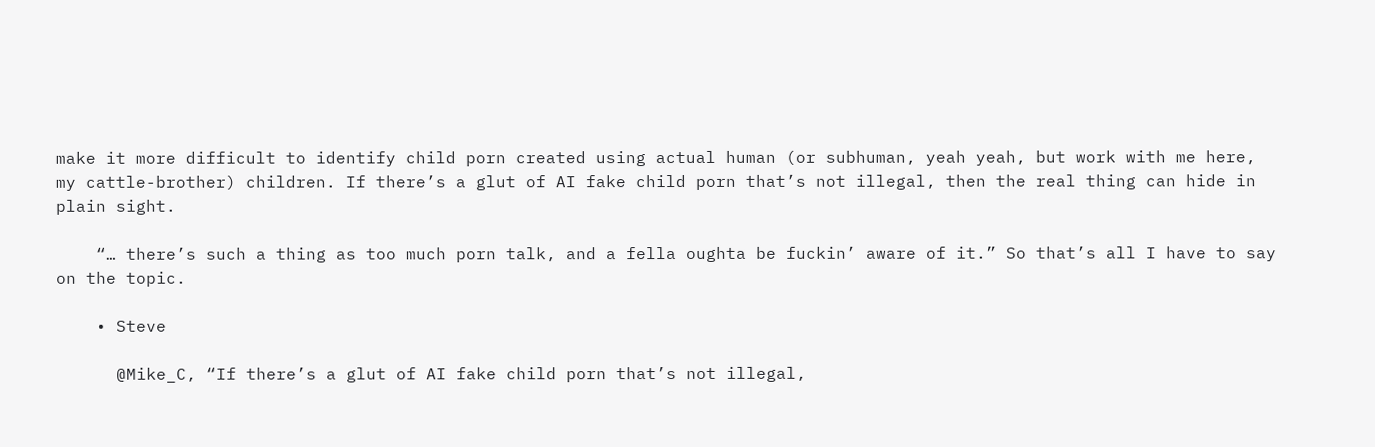make it more difficult to identify child porn created using actual human (or subhuman, yeah yeah, but work with me here, my cattle-brother) children. If there’s a glut of AI fake child porn that’s not illegal, then the real thing can hide in plain sight.

    “… there’s such a thing as too much porn talk, and a fella oughta be fuckin’ aware of it.” So that’s all I have to say on the topic.

    • Steve

      @Mike_C, “If there’s a glut of AI fake child porn that’s not illegal,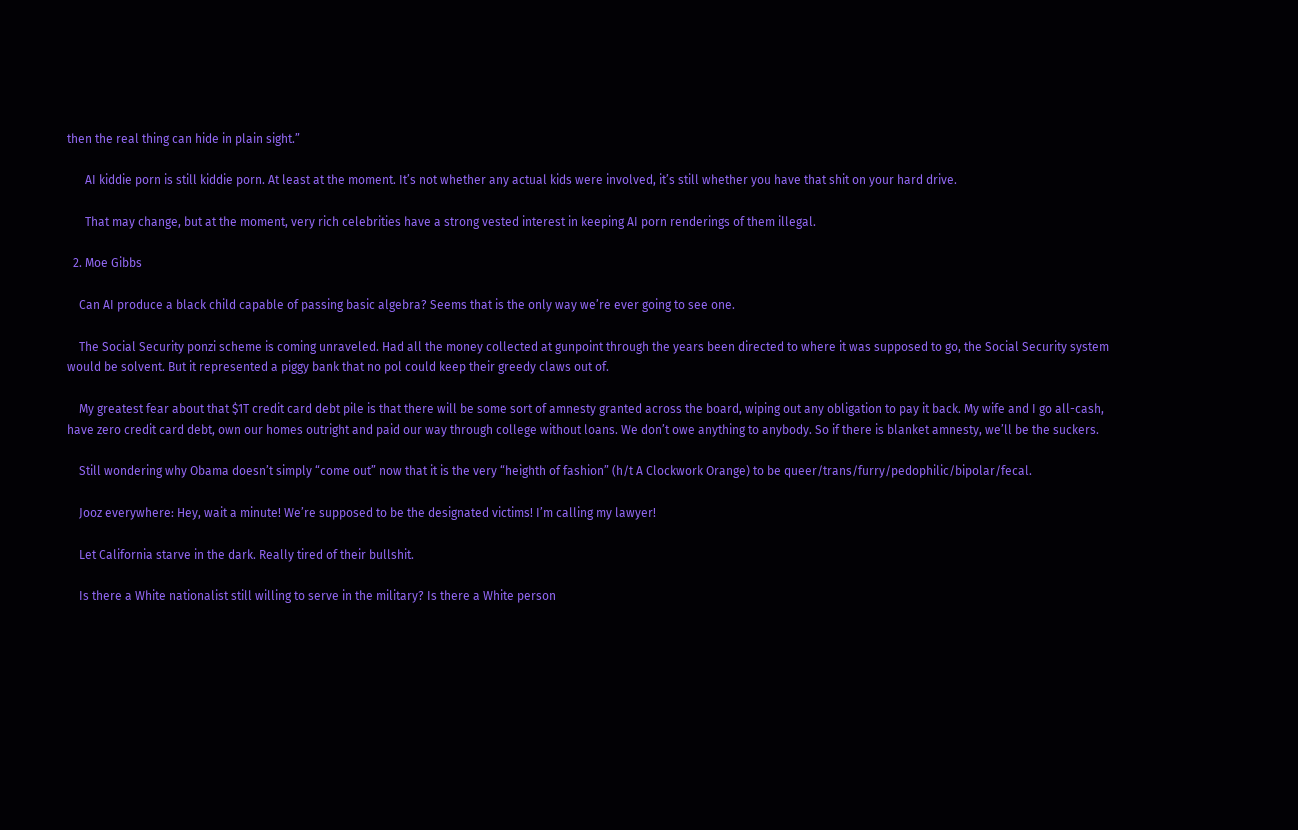then the real thing can hide in plain sight.”

      AI kiddie porn is still kiddie porn. At least at the moment. It’s not whether any actual kids were involved, it’s still whether you have that shit on your hard drive.

      That may change, but at the moment, very rich celebrities have a strong vested interest in keeping AI porn renderings of them illegal.

  2. Moe Gibbs

    Can AI produce a black child capable of passing basic algebra? Seems that is the only way we’re ever going to see one.

    The Social Security ponzi scheme is coming unraveled. Had all the money collected at gunpoint through the years been directed to where it was supposed to go, the Social Security system would be solvent. But it represented a piggy bank that no pol could keep their greedy claws out of.

    My greatest fear about that $1T credit card debt pile is that there will be some sort of amnesty granted across the board, wiping out any obligation to pay it back. My wife and I go all-cash, have zero credit card debt, own our homes outright and paid our way through college without loans. We don’t owe anything to anybody. So if there is blanket amnesty, we’ll be the suckers.

    Still wondering why Obama doesn’t simply “come out” now that it is the very “heighth of fashion” (h/t A Clockwork Orange) to be queer/trans/furry/pedophilic/bipolar/fecal.

    Jooz everywhere: Hey, wait a minute! We’re supposed to be the designated victims! I’m calling my lawyer!

    Let California starve in the dark. Really tired of their bullshit.

    Is there a White nationalist still willing to serve in the military? Is there a White person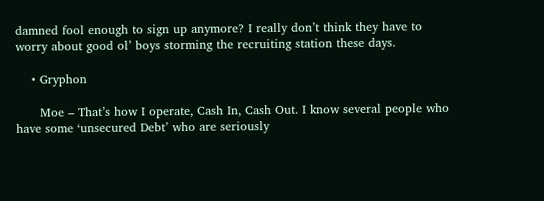damned fool enough to sign up anymore? I really don’t think they have to worry about good ol’ boys storming the recruiting station these days.

    • Gryphon

      Moe – That’s how I operate, Cash In, Cash Out. I know several people who have some ‘unsecured Debt’ who are seriously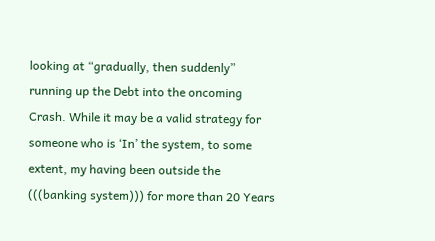looking at “gradually, then suddenly” running up the Debt into the oncoming Crash. While it may be a valid strategy for someone who is ‘In’ the system, to some extent, my having been outside the (((banking system))) for more than 20 Years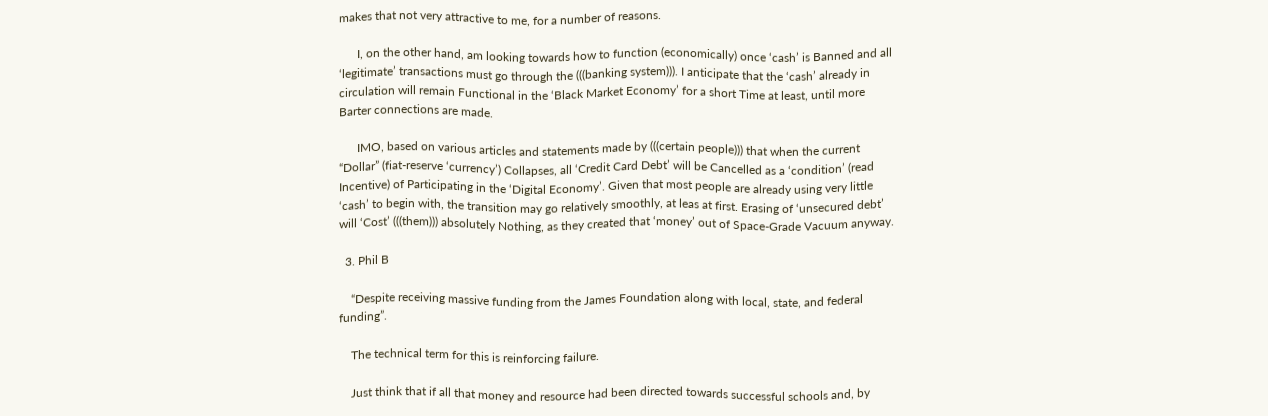makes that not very attractive to me, for a number of reasons.

      I, on the other hand, am looking towards how to function (economically) once ‘cash’ is Banned and all ‘legitimate’ transactions must go through the (((banking system))). I anticipate that the ‘cash’ already in circulation will remain Functional in the ‘Black Market Economy’ for a short Time at least, until more Barter connections are made.

      IMO, based on various articles and statements made by (((certain people))) that when the current “Dollar” (fiat-reserve ‘currency’) Collapses, all ‘Credit Card Debt’ will be Cancelled as a ‘condition’ (read Incentive) of Participating in the ‘Digital Economy’. Given that most people are already using very little ‘cash’ to begin with, the transition may go relatively smoothly, at leas at first. Erasing of ‘unsecured debt’ will ‘Cost’ (((them))) absolutely Nothing, as they created that ‘money’ out of Space-Grade Vacuum anyway.

  3. Phil B

    “Despite receiving massive funding from the James Foundation along with local, state, and federal funding”.

    The technical term for this is reinforcing failure.

    Just think that if all that money and resource had been directed towards successful schools and, by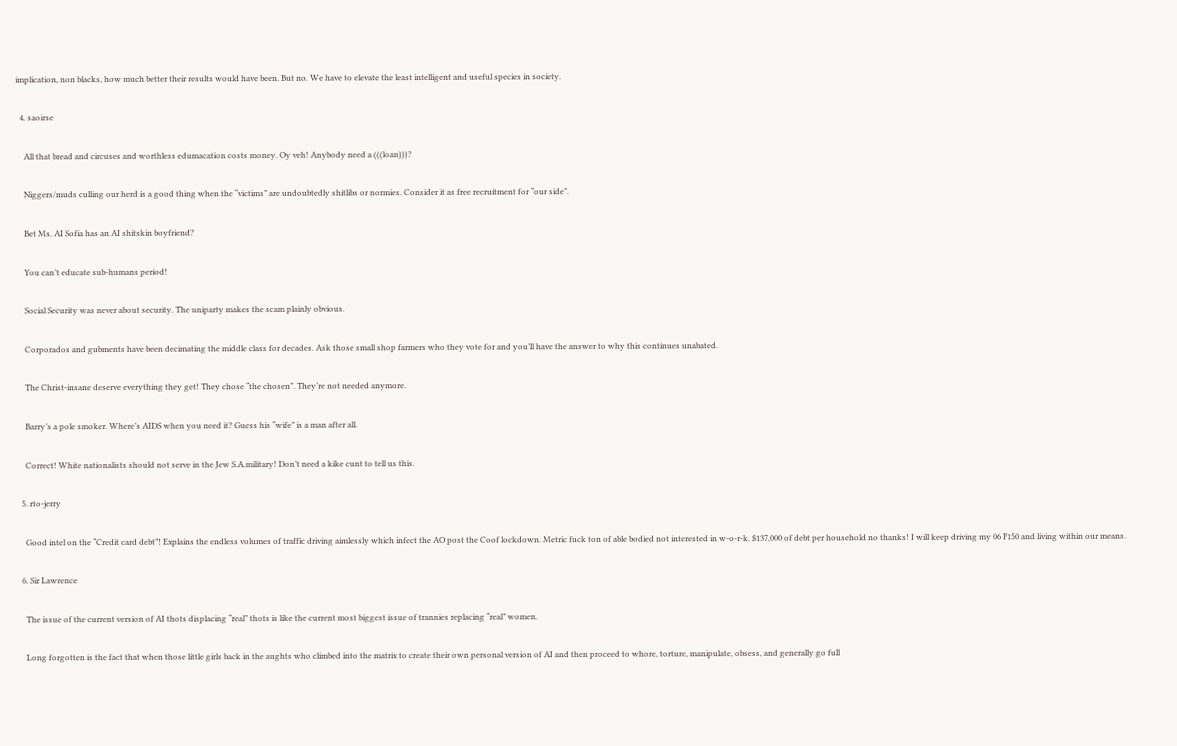implication, non blacks, how much better their results would have been. But no. We have to elevate the least intelligent and useful species in society.

  4. saoirse

    All that bread and circuses and worthless edumacation costs money. Oy veh! Anybody need a (((loan)))?

    Niggers/muds culling our herd is a good thing when the “victims” are undoubtedly shitlibs or normies. Consider it as free recruitment for “our side”.

    Bet Ms. AI Sofia has an AI shitskin boyfriend?

    You can’t educate sub-humans period!

    Social Security was never about security. The uniparty makes the scam plainly obvious.

    Corporados and gubments have been decimating the middle class for decades. Ask those small shop farmers who they vote for and you’ll have the answer to why this continues unabated.

    The Christ-insane deserve everything they get! They chose “the chosen”. They’re not needed anymore.

    Barry’s a pole smoker. Where’s AIDS when you need it? Guess his “wife” is a man after all.

    Correct! White nationalists should not serve in the Jew S.A.military! Don’t need a kike cunt to tell us this.

  5. rto-jerry

    Good intel on the “Credit card debt”! Explains the endless volumes of traffic driving aimlessly which infect the AO post the Coof lockdown. Metric fuck ton of able bodied not interested in w-o-r-k. $137,000 of debt per household no thanks! I will keep driving my 06 F150 and living within our means.

  6. Sir Lawrence

    The issue of the current version of AI thots displacing “real” thots is like the current most biggest issue of trannies replacing “real” women.

    Long forgotten is the fact that when those little girls back in the aughts who climbed into the matrix to create their own personal version of AI and then proceed to whore, torture, manipulate, obsess, and generally go full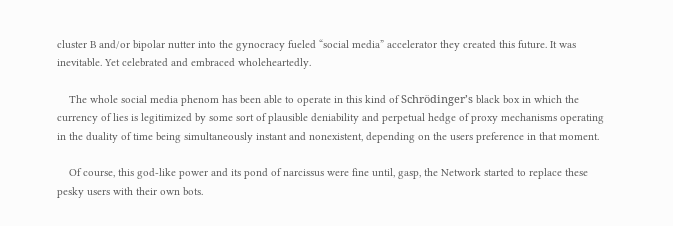cluster B and/or bipolar nutter into the gynocracy fueled “social media” accelerator they created this future. It was inevitable. Yet celebrated and embraced wholeheartedly.

    The whole social media phenom has been able to operate in this kind of Schrödinger’s black box in which the currency of lies is legitimized by some sort of plausible deniability and perpetual hedge of proxy mechanisms operating in the duality of time being simultaneously instant and nonexistent, depending on the users preference in that moment.

    Of course, this god-like power and its pond of narcissus were fine until, gasp, the Network started to replace these pesky users with their own bots.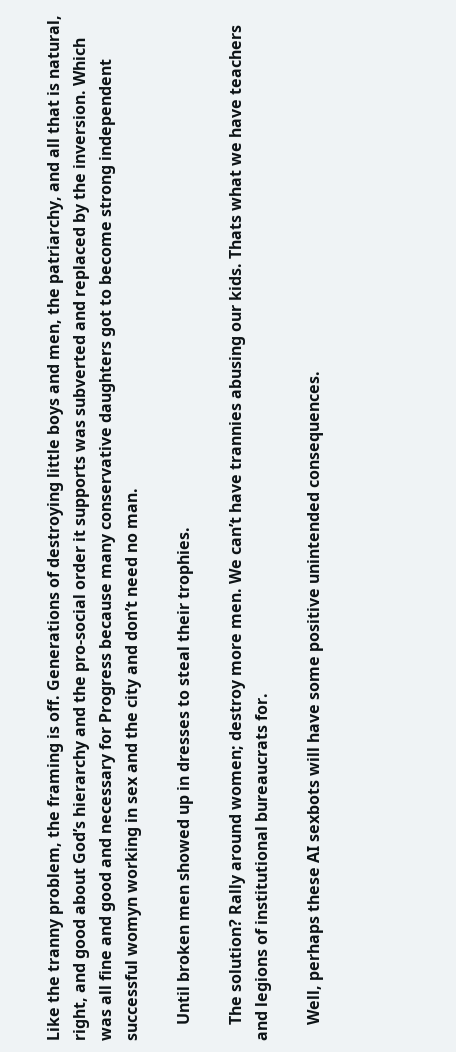Like the tranny problem, the framing is off. Generations of destroying little boys and men, the patriarchy, and all that is natural, right, and good about God’s hierarchy and the pro-social order it supports was subverted and replaced by the inversion. Which was all fine and good and necessary for Progress because many conservative daughters got to become strong independent successful womyn working in sex and the city and don’t need no man.

    Until broken men showed up in dresses to steal their trophies.

    The solution? Rally around women; destroy more men. We can’t have trannies abusing our kids. Thats what we have teachers and legions of institutional bureaucrats for.

    Well, perhaps these AI sexbots will have some positive unintended consequences.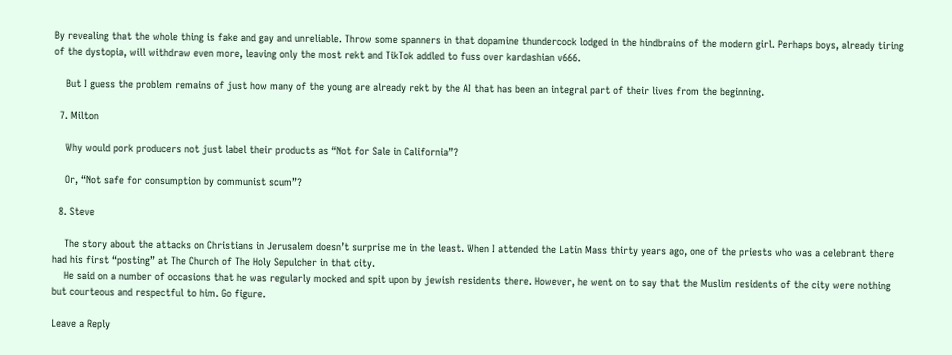By revealing that the whole thing is fake and gay and unreliable. Throw some spanners in that dopamine thundercock lodged in the hindbrains of the modern girl. Perhaps boys, already tiring of the dystopia, will withdraw even more, leaving only the most rekt and TikTok addled to fuss over kardashian v666.

    But I guess the problem remains of just how many of the young are already rekt by the AI that has been an integral part of their lives from the beginning.

  7. Milton

    Why would pork producers not just label their products as “Not for Sale in California”?

    Or, “Not safe for consumption by communist scum”?

  8. Steve

    The story about the attacks on Christians in Jerusalem doesn’t surprise me in the least. When I attended the Latin Mass thirty years ago, one of the priests who was a celebrant there had his first “posting” at The Church of The Holy Sepulcher in that city.
    He said on a number of occasions that he was regularly mocked and spit upon by jewish residents there. However, he went on to say that the Muslim residents of the city were nothing but courteous and respectful to him. Go figure.

Leave a Reply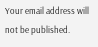Your email address will not be published.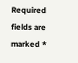Required fields are marked *